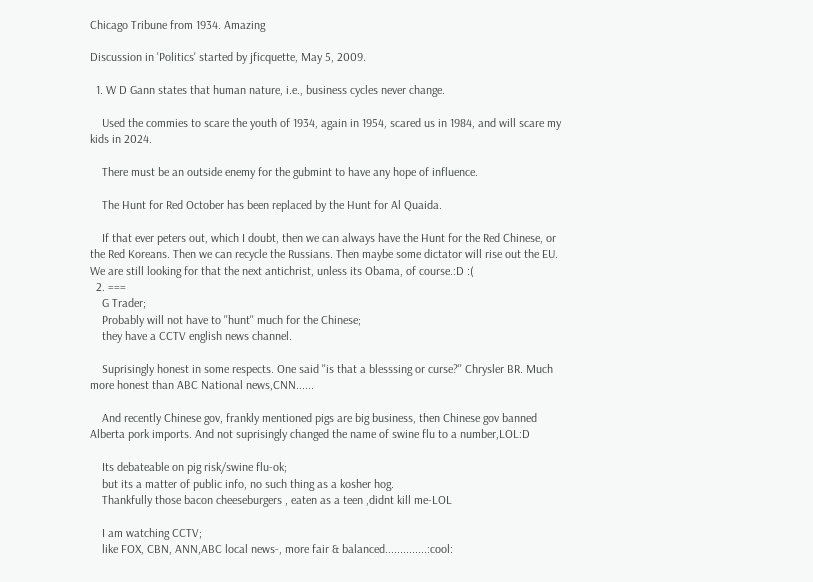Chicago Tribune from 1934. Amazing

Discussion in 'Politics' started by jficquette, May 5, 2009.

  1. W D Gann states that human nature, i.e., business cycles never change.

    Used the commies to scare the youth of 1934, again in 1954, scared us in 1984, and will scare my kids in 2024.

    There must be an outside enemy for the gubmint to have any hope of influence.

    The Hunt for Red October has been replaced by the Hunt for Al Quaida.

    If that ever peters out, which I doubt, then we can always have the Hunt for the Red Chinese, or the Red Koreans. Then we can recycle the Russians. Then maybe some dictator will rise out the EU. We are still looking for that the next antichrist, unless its Obama, of course.:D :(
  2. ===
    G Trader;
    Probably will not have to ''hunt'' much for the Chinese;
    they have a CCTV english news channel.

    Suprisingly honest in some respects. One said ''is that a blesssing or curse?'' Chrysler BR. Much more honest than ABC National news,CNN......

    And recently Chinese gov, frankly mentioned pigs are big business, then Chinese gov banned Alberta pork imports. And not suprisingly changed the name of swine flu to a number,LOL:D

    Its debateable on pig risk/swine flu-ok;
    but its a matter of public info, no such thing as a kosher hog.
    Thankfully those bacon cheeseburgers , eaten as a teen ,didnt kill me-LOL

    I am watching CCTV;
    like FOX, CBN, ANN,ABC local news-, more fair & balanced..............:cool: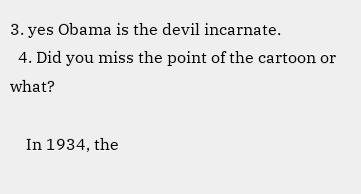3. yes Obama is the devil incarnate.
  4. Did you miss the point of the cartoon or what?

    In 1934, the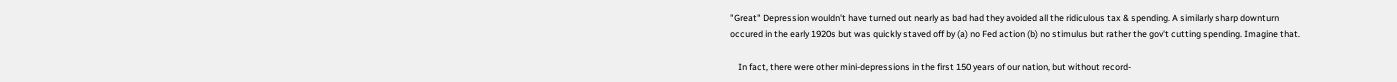"Great" Depression wouldn't have turned out nearly as bad had they avoided all the ridiculous tax & spending. A similarly sharp downturn occured in the early 1920s but was quickly staved off by (a) no Fed action (b) no stimulus but rather the gov't cutting spending. Imagine that.

    In fact, there were other mini-depressions in the first 150 years of our nation, but without record-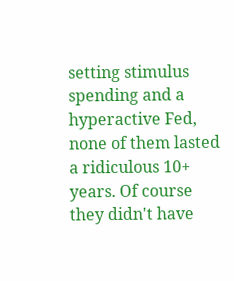setting stimulus spending and a hyperactive Fed, none of them lasted a ridiculous 10+ years. Of course they didn't have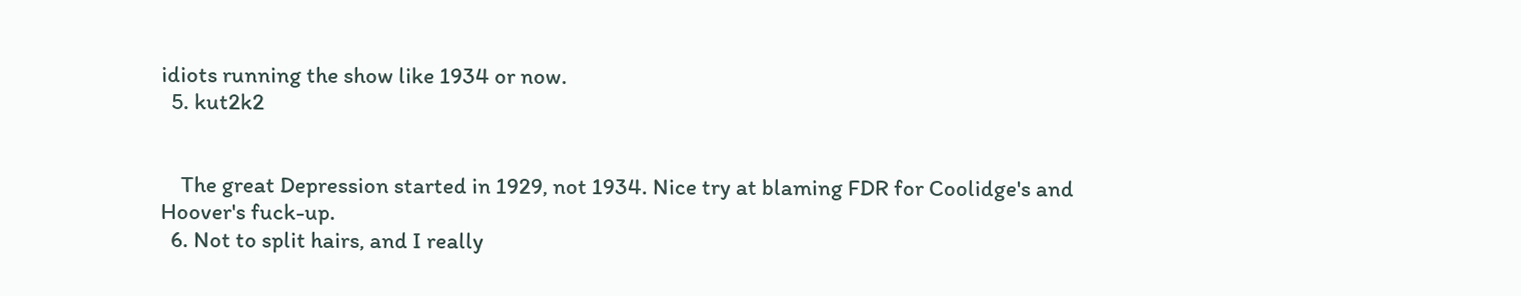idiots running the show like 1934 or now.
  5. kut2k2


    The great Depression started in 1929, not 1934. Nice try at blaming FDR for Coolidge's and Hoover's fuck-up.
  6. Not to split hairs, and I really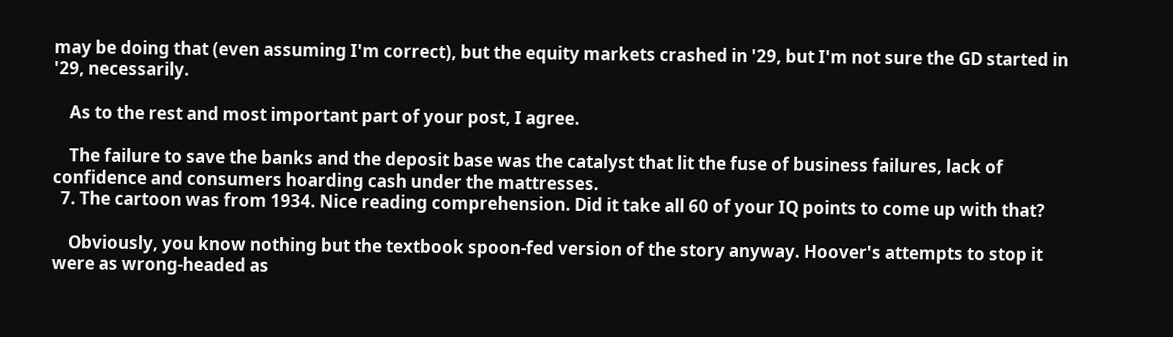may be doing that (even assuming I'm correct), but the equity markets crashed in '29, but I'm not sure the GD started in '29, necessarily.

    As to the rest and most important part of your post, I agree.

    The failure to save the banks and the deposit base was the catalyst that lit the fuse of business failures, lack of confidence and consumers hoarding cash under the mattresses.
  7. The cartoon was from 1934. Nice reading comprehension. Did it take all 60 of your IQ points to come up with that?

    Obviously, you know nothing but the textbook spoon-fed version of the story anyway. Hoover's attempts to stop it were as wrong-headed as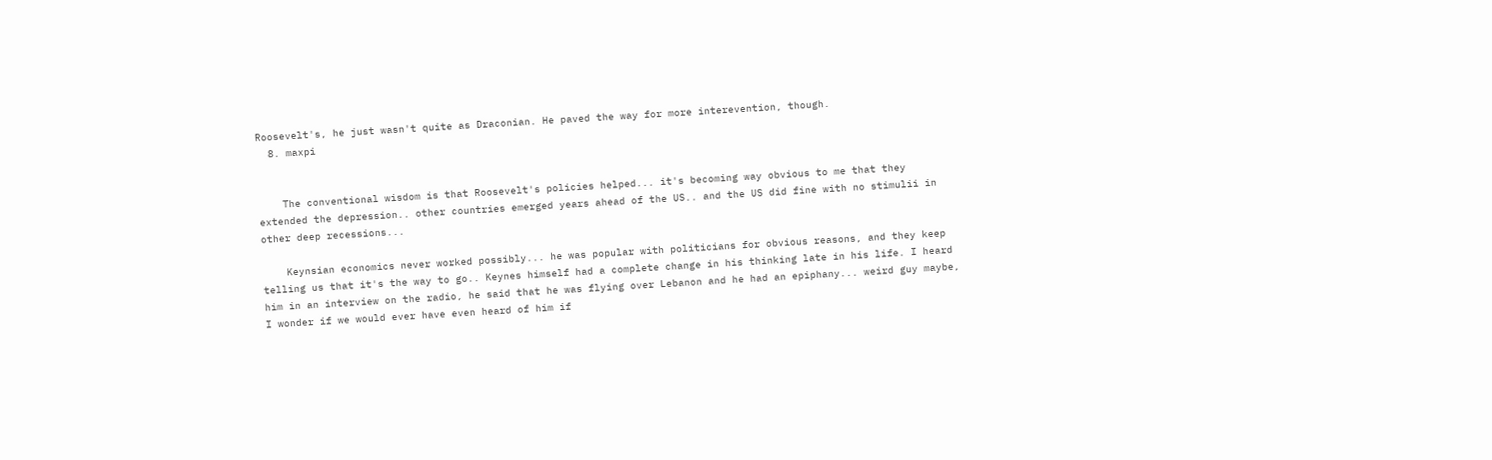Roosevelt's, he just wasn't quite as Draconian. He paved the way for more interevention, though.
  8. maxpi


    The conventional wisdom is that Roosevelt's policies helped... it's becoming way obvious to me that they extended the depression.. other countries emerged years ahead of the US.. and the US did fine with no stimulii in other deep recessions...

    Keynsian economics never worked possibly... he was popular with politicians for obvious reasons, and they keep telling us that it's the way to go.. Keynes himself had a complete change in his thinking late in his life. I heard him in an interview on the radio, he said that he was flying over Lebanon and he had an epiphany... weird guy maybe, I wonder if we would ever have even heard of him if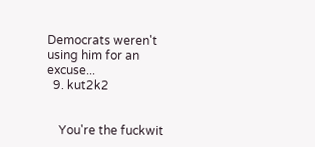Democrats weren't using him for an excuse...
  9. kut2k2


    You're the fuckwit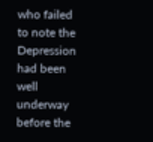who failed to note the Depression had been well underway before the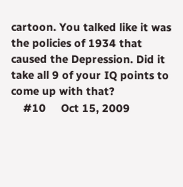cartoon. You talked like it was the policies of 1934 that caused the Depression. Did it take all 9 of your IQ points to come up with that?
    #10     Oct 15, 2009